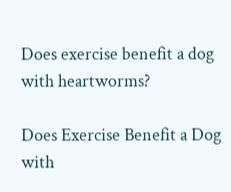Does exercise benefit a dog with heartworms?

Does Exercise Benefit a Dog with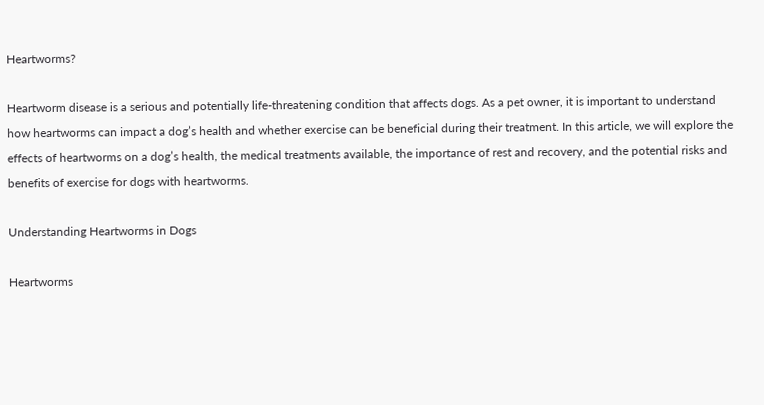Heartworms?

Heartworm disease is a serious and potentially life-threatening condition that affects dogs. As a pet owner, it is important to understand how heartworms can impact a dog’s health and whether exercise can be beneficial during their treatment. In this article, we will explore the effects of heartworms on a dog’s health, the medical treatments available, the importance of rest and recovery, and the potential risks and benefits of exercise for dogs with heartworms.

Understanding Heartworms in Dogs

Heartworms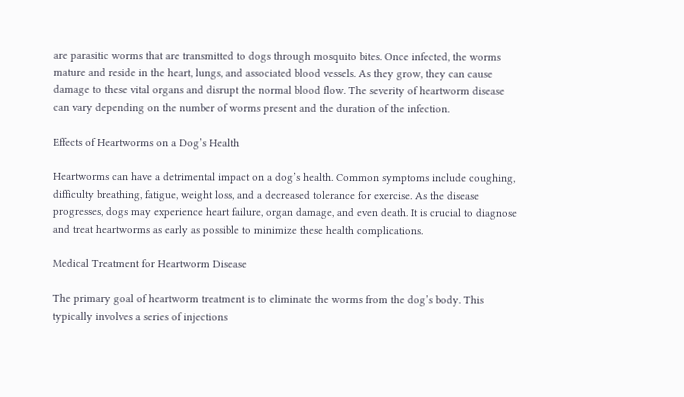are parasitic worms that are transmitted to dogs through mosquito bites. Once infected, the worms mature and reside in the heart, lungs, and associated blood vessels. As they grow, they can cause damage to these vital organs and disrupt the normal blood flow. The severity of heartworm disease can vary depending on the number of worms present and the duration of the infection.

Effects of Heartworms on a Dog’s Health

Heartworms can have a detrimental impact on a dog’s health. Common symptoms include coughing, difficulty breathing, fatigue, weight loss, and a decreased tolerance for exercise. As the disease progresses, dogs may experience heart failure, organ damage, and even death. It is crucial to diagnose and treat heartworms as early as possible to minimize these health complications.

Medical Treatment for Heartworm Disease

The primary goal of heartworm treatment is to eliminate the worms from the dog’s body. This typically involves a series of injections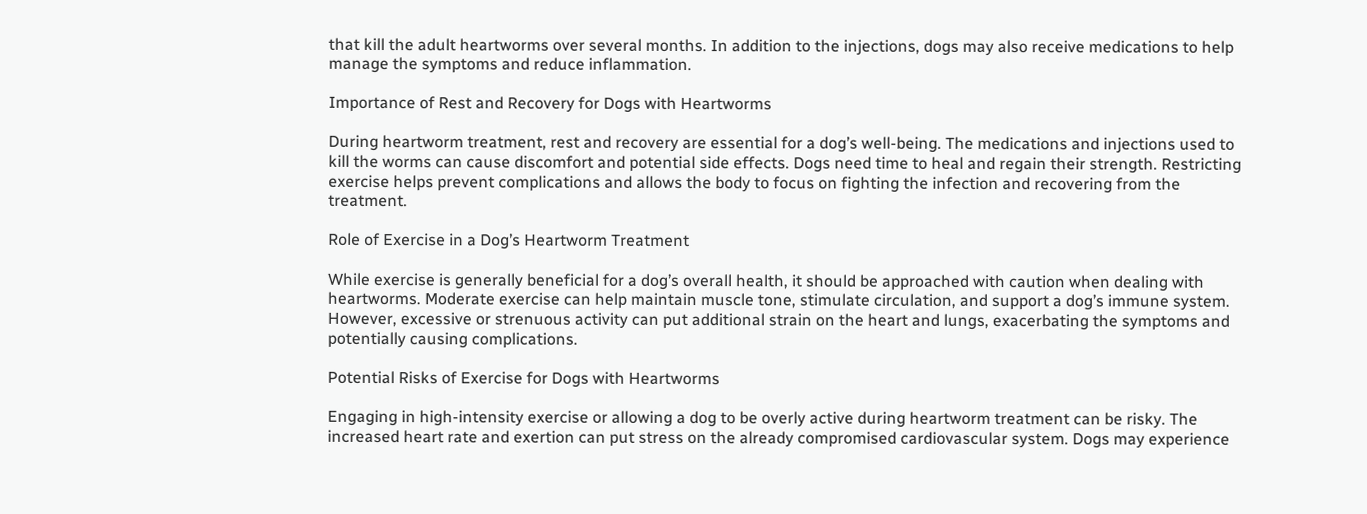that kill the adult heartworms over several months. In addition to the injections, dogs may also receive medications to help manage the symptoms and reduce inflammation.

Importance of Rest and Recovery for Dogs with Heartworms

During heartworm treatment, rest and recovery are essential for a dog’s well-being. The medications and injections used to kill the worms can cause discomfort and potential side effects. Dogs need time to heal and regain their strength. Restricting exercise helps prevent complications and allows the body to focus on fighting the infection and recovering from the treatment.

Role of Exercise in a Dog’s Heartworm Treatment

While exercise is generally beneficial for a dog’s overall health, it should be approached with caution when dealing with heartworms. Moderate exercise can help maintain muscle tone, stimulate circulation, and support a dog’s immune system. However, excessive or strenuous activity can put additional strain on the heart and lungs, exacerbating the symptoms and potentially causing complications.

Potential Risks of Exercise for Dogs with Heartworms

Engaging in high-intensity exercise or allowing a dog to be overly active during heartworm treatment can be risky. The increased heart rate and exertion can put stress on the already compromised cardiovascular system. Dogs may experience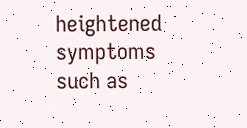heightened symptoms such as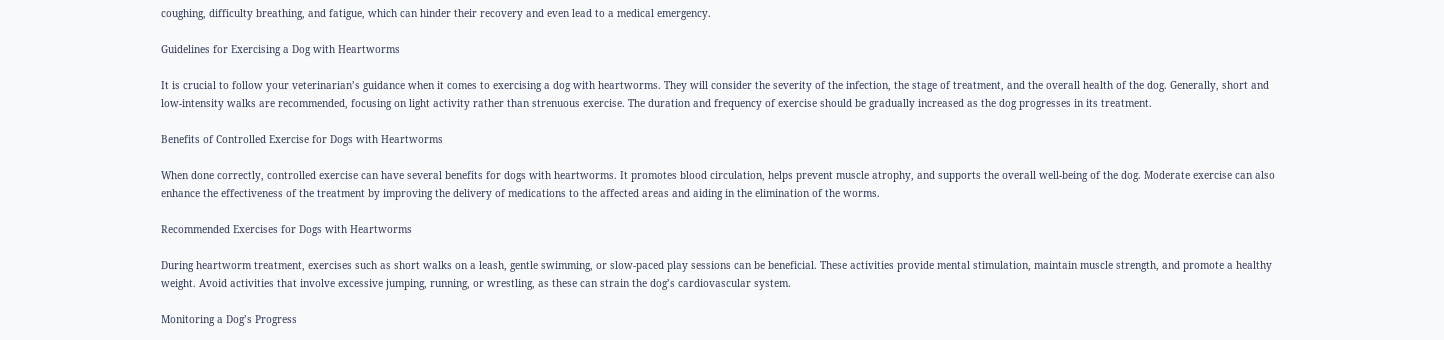coughing, difficulty breathing, and fatigue, which can hinder their recovery and even lead to a medical emergency.

Guidelines for Exercising a Dog with Heartworms

It is crucial to follow your veterinarian’s guidance when it comes to exercising a dog with heartworms. They will consider the severity of the infection, the stage of treatment, and the overall health of the dog. Generally, short and low-intensity walks are recommended, focusing on light activity rather than strenuous exercise. The duration and frequency of exercise should be gradually increased as the dog progresses in its treatment.

Benefits of Controlled Exercise for Dogs with Heartworms

When done correctly, controlled exercise can have several benefits for dogs with heartworms. It promotes blood circulation, helps prevent muscle atrophy, and supports the overall well-being of the dog. Moderate exercise can also enhance the effectiveness of the treatment by improving the delivery of medications to the affected areas and aiding in the elimination of the worms.

Recommended Exercises for Dogs with Heartworms

During heartworm treatment, exercises such as short walks on a leash, gentle swimming, or slow-paced play sessions can be beneficial. These activities provide mental stimulation, maintain muscle strength, and promote a healthy weight. Avoid activities that involve excessive jumping, running, or wrestling, as these can strain the dog’s cardiovascular system.

Monitoring a Dog’s Progress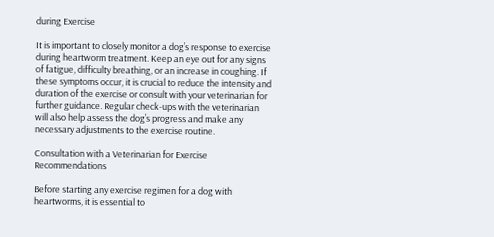during Exercise

It is important to closely monitor a dog’s response to exercise during heartworm treatment. Keep an eye out for any signs of fatigue, difficulty breathing, or an increase in coughing. If these symptoms occur, it is crucial to reduce the intensity and duration of the exercise or consult with your veterinarian for further guidance. Regular check-ups with the veterinarian will also help assess the dog’s progress and make any necessary adjustments to the exercise routine.

Consultation with a Veterinarian for Exercise Recommendations

Before starting any exercise regimen for a dog with heartworms, it is essential to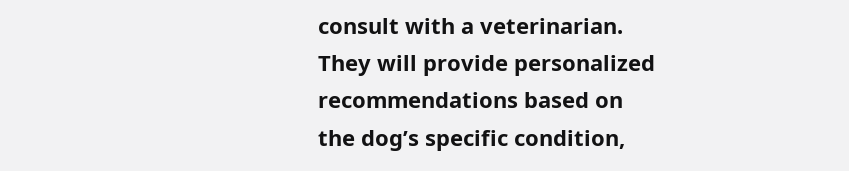consult with a veterinarian. They will provide personalized recommendations based on the dog’s specific condition,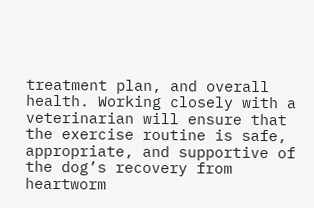treatment plan, and overall health. Working closely with a veterinarian will ensure that the exercise routine is safe, appropriate, and supportive of the dog’s recovery from heartworm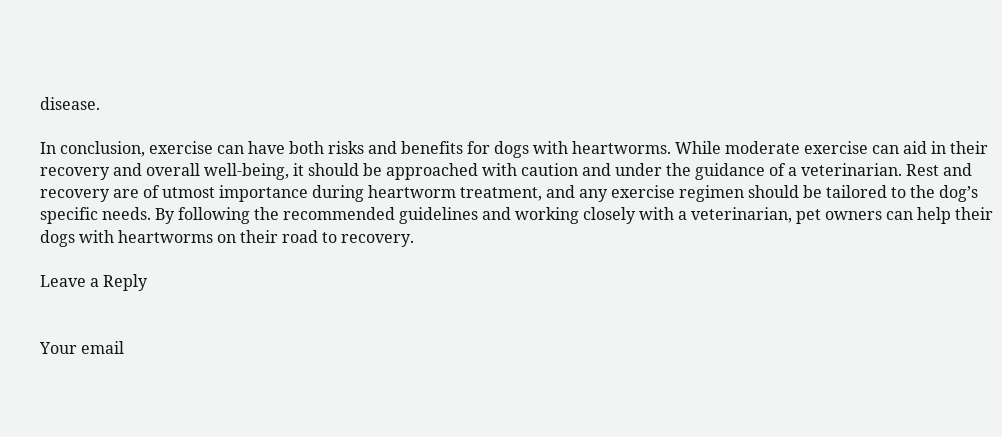disease.

In conclusion, exercise can have both risks and benefits for dogs with heartworms. While moderate exercise can aid in their recovery and overall well-being, it should be approached with caution and under the guidance of a veterinarian. Rest and recovery are of utmost importance during heartworm treatment, and any exercise regimen should be tailored to the dog’s specific needs. By following the recommended guidelines and working closely with a veterinarian, pet owners can help their dogs with heartworms on their road to recovery.

Leave a Reply


Your email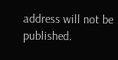address will not be published.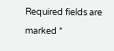Required fields are marked *